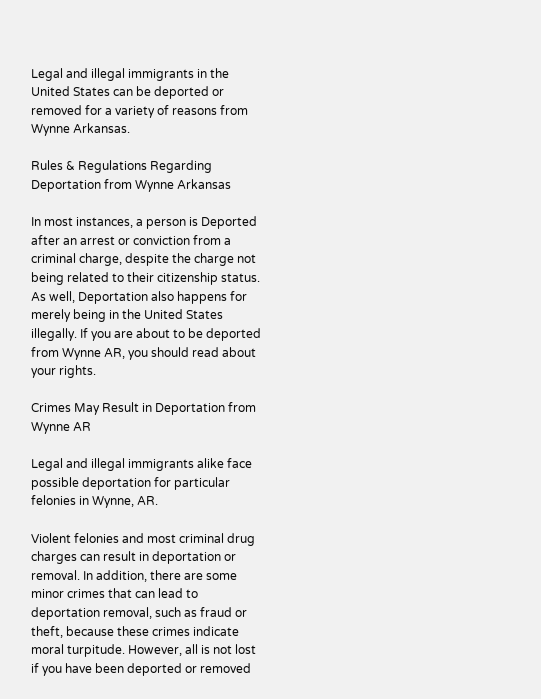Legal and illegal immigrants in the United States can be deported or removed for a variety of reasons from Wynne Arkansas.

Rules & Regulations Regarding Deportation from Wynne Arkansas

In most instances, a person is Deported after an arrest or conviction from a criminal charge, despite the charge not being related to their citizenship status. As well, Deportation also happens for merely being in the United States illegally. If you are about to be deported from Wynne AR, you should read about your rights.

Crimes May Result in Deportation from Wynne AR

Legal and illegal immigrants alike face possible deportation for particular felonies in Wynne, AR.

Violent felonies and most criminal drug charges can result in deportation or removal. In addition, there are some minor crimes that can lead to deportation removal, such as fraud or theft, because these crimes indicate moral turpitude. However, all is not lost if you have been deported or removed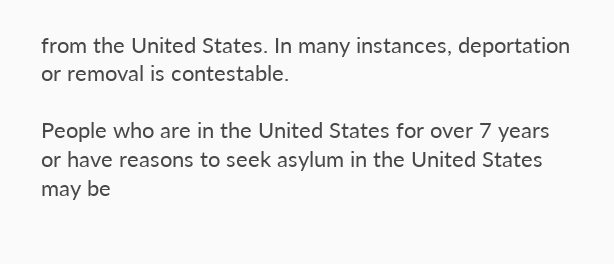from the United States. In many instances, deportation or removal is contestable.

People who are in the United States for over 7 years or have reasons to seek asylum in the United States may be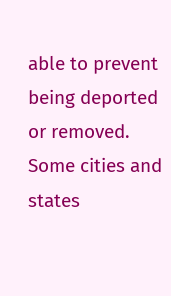able to prevent being deported or removed. Some cities and states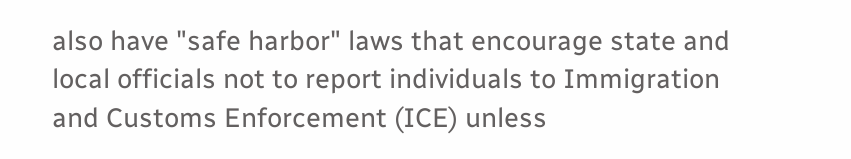also have "safe harbor" laws that encourage state and local officials not to report individuals to Immigration and Customs Enforcement (ICE) unless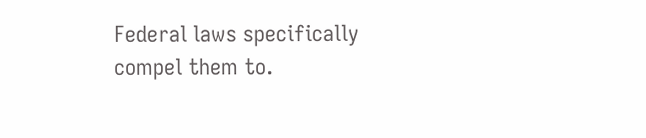Federal laws specifically compel them to.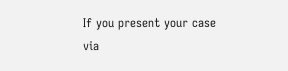If you present your case via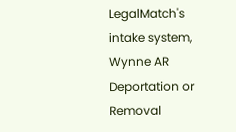LegalMatch's intake system, Wynne AR Deportation or Removal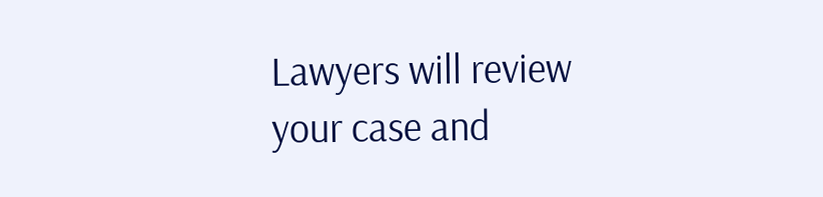Lawyers will review your case and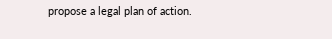propose a legal plan of action.